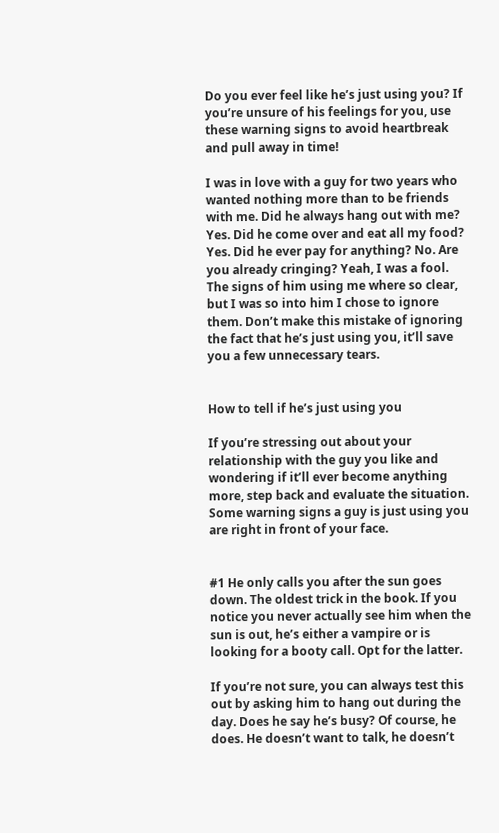Do you ever feel like he’s just using you? If you’re unsure of his feelings for you, use these warning signs to avoid heartbreak and pull away in time!

I was in love with a guy for two years who wanted nothing more than to be friends with me. Did he always hang out with me? Yes. Did he come over and eat all my food? Yes. Did he ever pay for anything? No. Are you already cringing? Yeah, I was a fool. The signs of him using me where so clear, but I was so into him I chose to ignore them. Don’t make this mistake of ignoring the fact that he’s just using you, it’ll save you a few unnecessary tears.


How to tell if he’s just using you

If you’re stressing out about your relationship with the guy you like and wondering if it’ll ever become anything more, step back and evaluate the situation. Some warning signs a guy is just using you are right in front of your face.


#1 He only calls you after the sun goes down. The oldest trick in the book. If you notice you never actually see him when the sun is out, he’s either a vampire or is looking for a booty call. Opt for the latter.

If you’re not sure, you can always test this out by asking him to hang out during the day. Does he say he’s busy? Of course, he does. He doesn’t want to talk, he doesn’t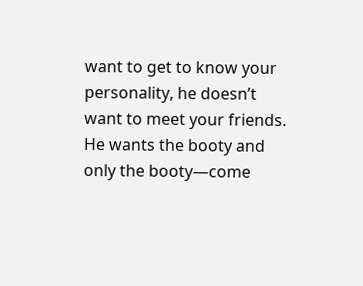want to get to know your personality, he doesn’t want to meet your friends. He wants the booty and only the booty—come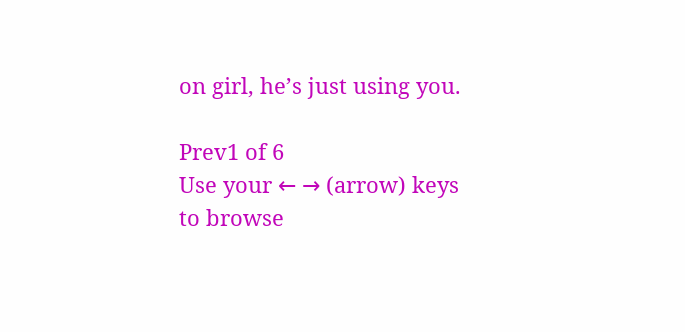on girl, he’s just using you.

Prev1 of 6
Use your ← → (arrow) keys to browse